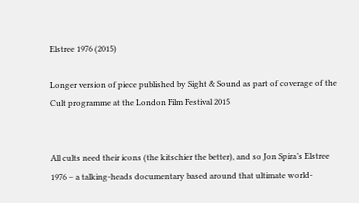Elstree 1976 (2015)

Longer version of piece published by Sight & Sound as part of coverage of the Cult programme at the London Film Festival 2015


All cults need their icons (the kitschier the better), and so Jon Spira’s Elstree 1976 – a talking-heads documentary based around that ultimate world-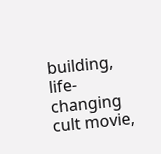building, life-changing cult movie,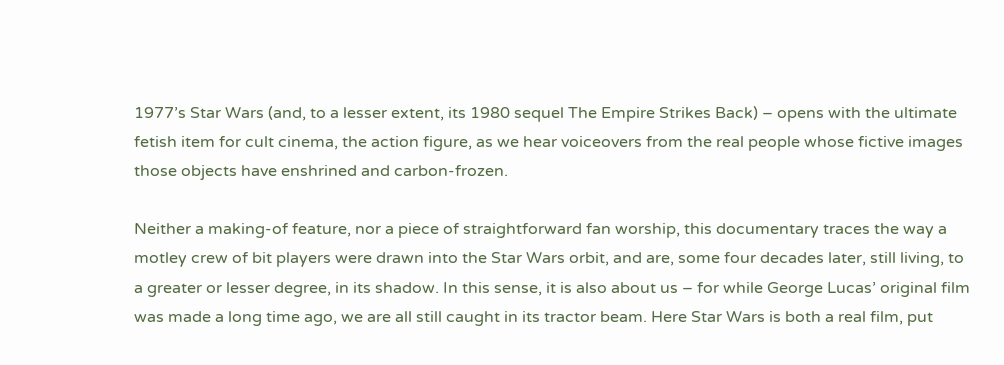1977’s Star Wars (and, to a lesser extent, its 1980 sequel The Empire Strikes Back) – opens with the ultimate fetish item for cult cinema, the action figure, as we hear voiceovers from the real people whose fictive images those objects have enshrined and carbon-frozen.

Neither a making-of feature, nor a piece of straightforward fan worship, this documentary traces the way a motley crew of bit players were drawn into the Star Wars orbit, and are, some four decades later, still living, to a greater or lesser degree, in its shadow. In this sense, it is also about us – for while George Lucas’ original film was made a long time ago, we are all still caught in its tractor beam. Here Star Wars is both a real film, put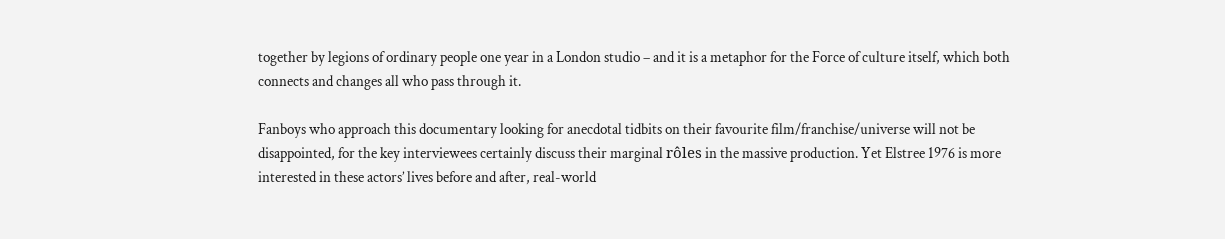together by legions of ordinary people one year in a London studio – and it is a metaphor for the Force of culture itself, which both connects and changes all who pass through it.

Fanboys who approach this documentary looking for anecdotal tidbits on their favourite film/franchise/universe will not be disappointed, for the key interviewees certainly discuss their marginal rôles in the massive production. Yet Elstree 1976 is more interested in these actors’ lives before and after, real-world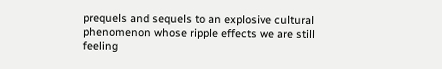prequels and sequels to an explosive cultural phenomenon whose ripple effects we are still feeling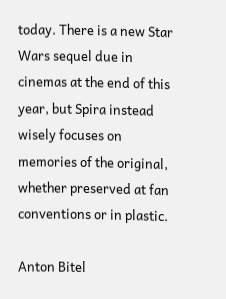today. There is a new Star Wars sequel due in cinemas at the end of this year, but Spira instead wisely focuses on memories of the original, whether preserved at fan conventions or in plastic.

Anton Bitel